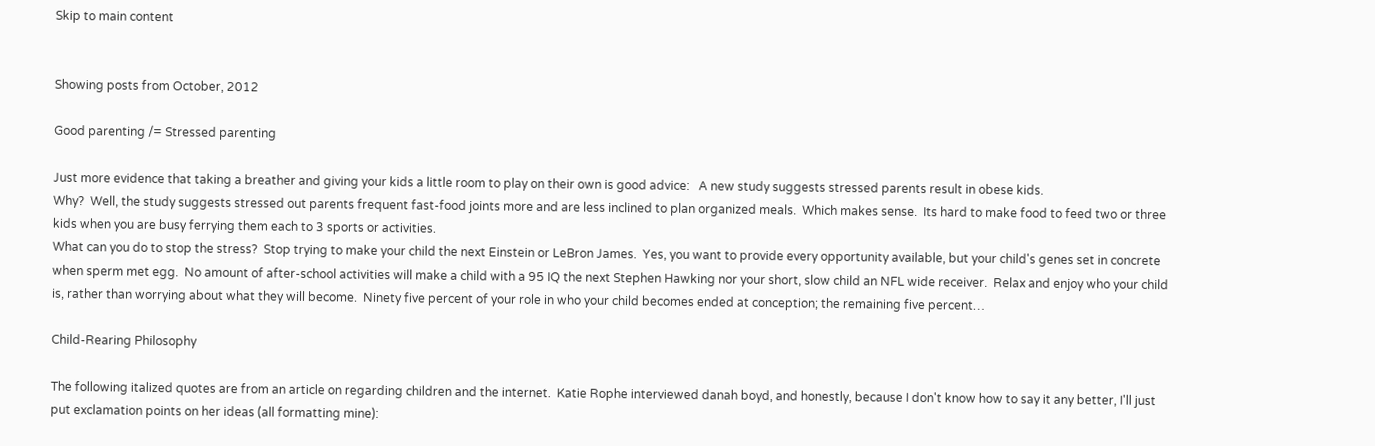Skip to main content


Showing posts from October, 2012

Good parenting /= Stressed parenting

Just more evidence that taking a breather and giving your kids a little room to play on their own is good advice:   A new study suggests stressed parents result in obese kids.
Why?  Well, the study suggests stressed out parents frequent fast-food joints more and are less inclined to plan organized meals.  Which makes sense.  Its hard to make food to feed two or three kids when you are busy ferrying them each to 3 sports or activities.
What can you do to stop the stress?  Stop trying to make your child the next Einstein or LeBron James.  Yes, you want to provide every opportunity available, but your child's genes set in concrete when sperm met egg.  No amount of after-school activities will make a child with a 95 IQ the next Stephen Hawking nor your short, slow child an NFL wide receiver.  Relax and enjoy who your child is, rather than worrying about what they will become.  Ninety five percent of your role in who your child becomes ended at conception; the remaining five percent…

Child-Rearing Philosophy

The following italized quotes are from an article on regarding children and the internet.  Katie Rophe interviewed danah boyd, and honestly, because I don't know how to say it any better, I'll just put exclamation points on her ideas (all formatting mine):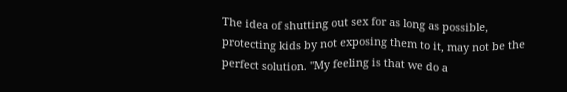The idea of shutting out sex for as long as possible, protecting kids by not exposing them to it, may not be the perfect solution. "My feeling is that we do a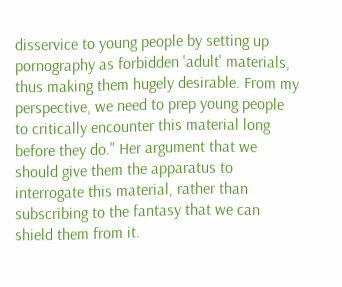disservice to young people by setting up pornography as forbidden 'adult' materials, thus making them hugely desirable. From my perspective, we need to prep young people to critically encounter this material long before they do." Her argument that we should give them the apparatus to interrogate this material, rather than subscribing to the fantasy that we can shield them from it.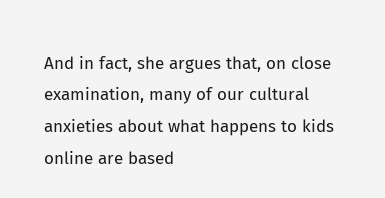And in fact, she argues that, on close examination, many of our cultural anxieties about what happens to kids online are based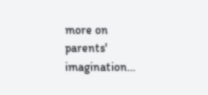more on parents' imagination…